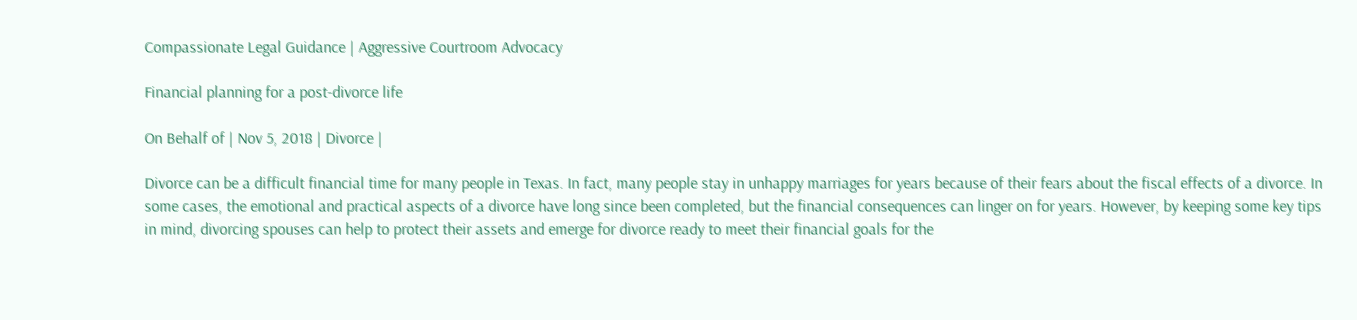Compassionate Legal Guidance | Aggressive Courtroom Advocacy

Financial planning for a post-divorce life

On Behalf of | Nov 5, 2018 | Divorce |

Divorce can be a difficult financial time for many people in Texas. In fact, many people stay in unhappy marriages for years because of their fears about the fiscal effects of a divorce. In some cases, the emotional and practical aspects of a divorce have long since been completed, but the financial consequences can linger on for years. However, by keeping some key tips in mind, divorcing spouses can help to protect their assets and emerge for divorce ready to meet their financial goals for the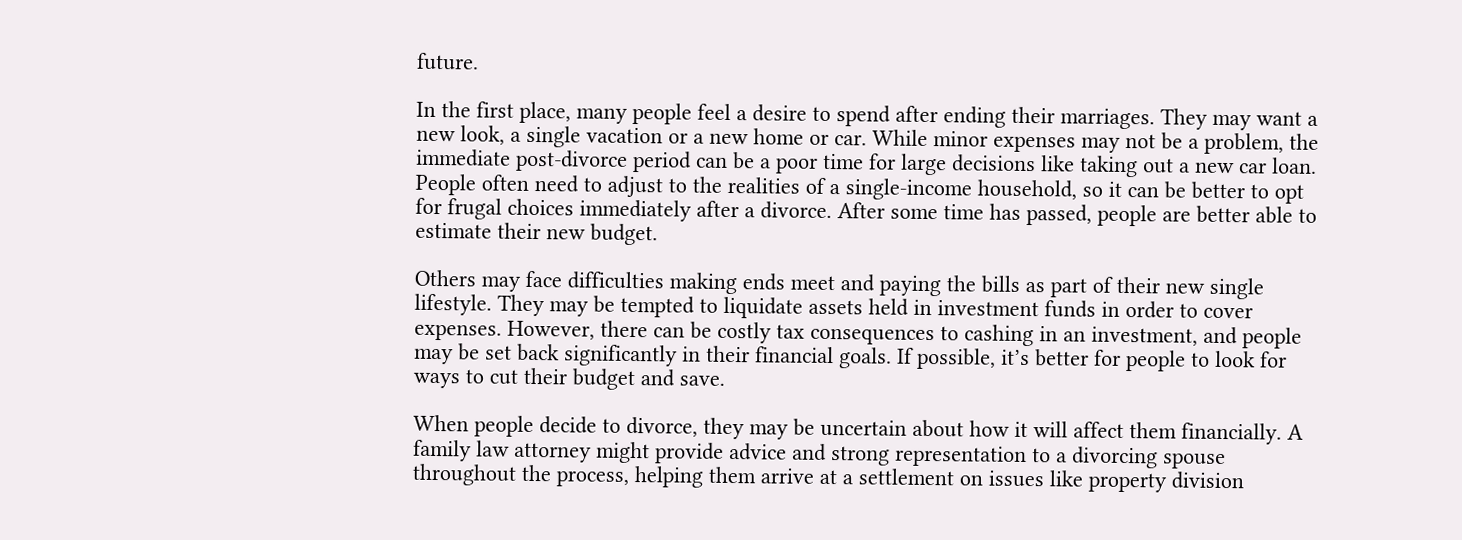future.

In the first place, many people feel a desire to spend after ending their marriages. They may want a new look, a single vacation or a new home or car. While minor expenses may not be a problem, the immediate post-divorce period can be a poor time for large decisions like taking out a new car loan. People often need to adjust to the realities of a single-income household, so it can be better to opt for frugal choices immediately after a divorce. After some time has passed, people are better able to estimate their new budget.

Others may face difficulties making ends meet and paying the bills as part of their new single lifestyle. They may be tempted to liquidate assets held in investment funds in order to cover expenses. However, there can be costly tax consequences to cashing in an investment, and people may be set back significantly in their financial goals. If possible, it’s better for people to look for ways to cut their budget and save.

When people decide to divorce, they may be uncertain about how it will affect them financially. A family law attorney might provide advice and strong representation to a divorcing spouse throughout the process, helping them arrive at a settlement on issues like property division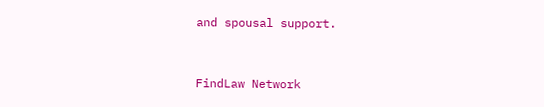and spousal support.


FindLaw Network